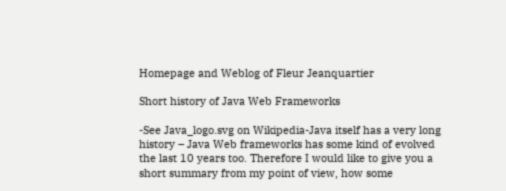Homepage and Weblog of Fleur Jeanquartier

Short history of Java Web Frameworks

-See Java_logo.svg on Wikipedia-Java itself has a very long history – Java Web frameworks has some kind of evolved the last 10 years too. Therefore I would like to give you a short summary from my point of view, how some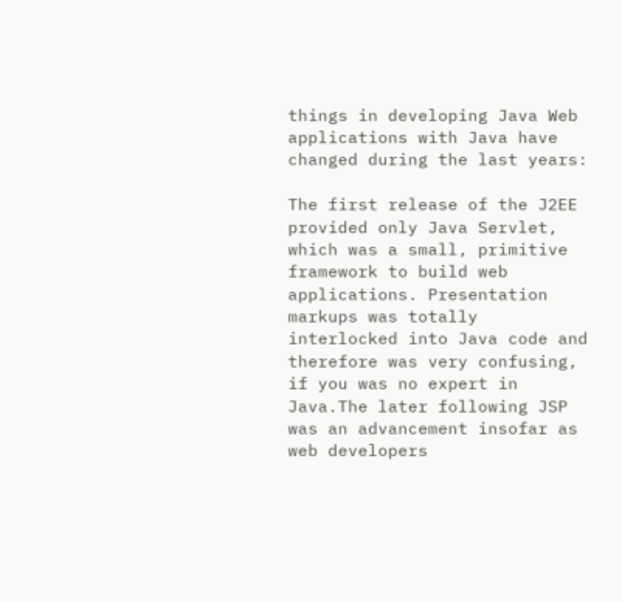things in developing Java Web applications with Java have changed during the last years:

The first release of the J2EE provided only Java Servlet, which was a small, primitive framework to build web applications. Presentation markups was totally interlocked into Java code and therefore was very confusing, if you was no expert in Java.The later following JSP was an advancement insofar as web developers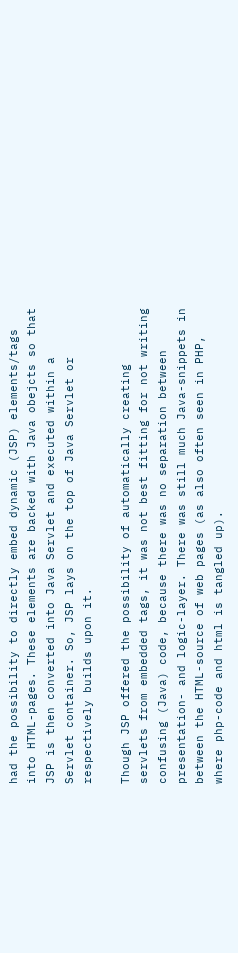had the possibility to directly embed dynamic (JSP) elements/tags into HTML-pages. These elements are backed with Java obejcts so that JSP is then converted into Java Servlet and executed within a Servlet container. So, JSP lays on the top of Java Servlet or respectively builds upon it.

Though JSP offered the possibility of automatically creating servlets from embedded tags, it was not best fitting for not writing confusing (Java) code, because there was no separation between presentation- and logic-layer. There was still much Java-snippets in between the HTML-source of web pages (as also often seen in PHP, where php-code and html is tangled up).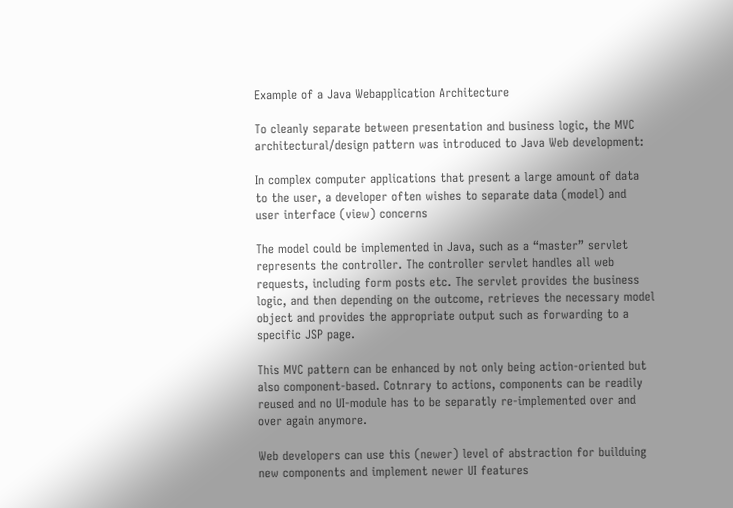Example of a Java Webapplication Architecture

To cleanly separate between presentation and business logic, the MVC architectural/design pattern was introduced to Java Web development:

In complex computer applications that present a large amount of data to the user, a developer often wishes to separate data (model) and user interface (view) concerns

The model could be implemented in Java, such as a “master” servlet represents the controller. The controller servlet handles all web requests, including form posts etc. The servlet provides the business logic, and then depending on the outcome, retrieves the necessary model object and provides the appropriate output such as forwarding to a specific JSP page.

This MVC pattern can be enhanced by not only being action-oriented but also component-based. Cotnrary to actions, components can be readily reused and no UI-module has to be separatly re-implemented over and over again anymore.

Web developers can use this (newer) level of abstraction for builduing new components and implement newer UI features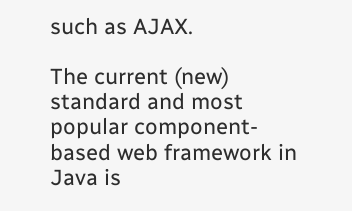such as AJAX.

The current (new) standard and most popular component-based web framework in Java is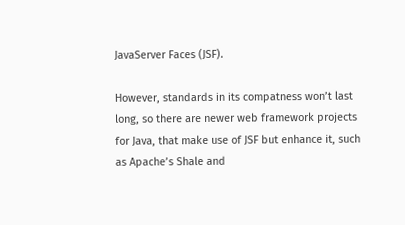JavaServer Faces (JSF).

However, standards in its compatness won’t last long, so there are newer web framework projects for Java, that make use of JSF but enhance it, such as Apache’s Shale and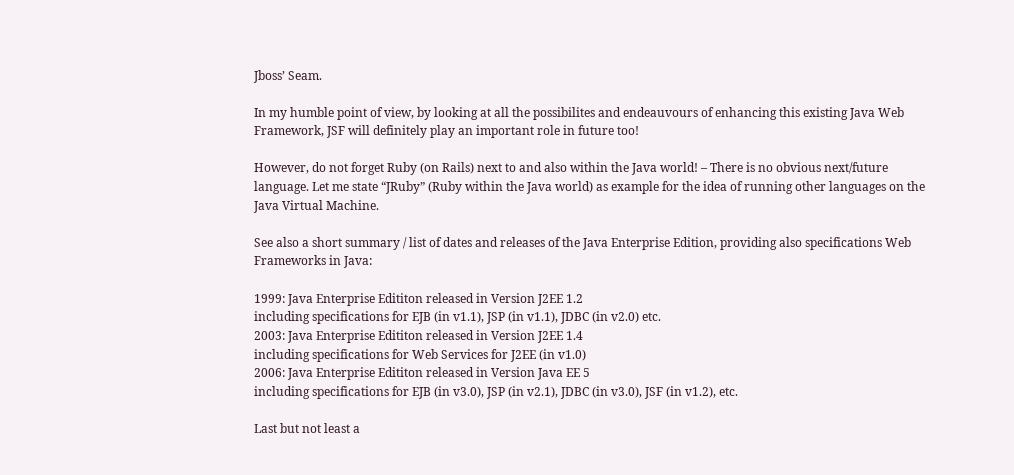Jboss’ Seam.

In my humble point of view, by looking at all the possibilites and endeauvours of enhancing this existing Java Web Framework, JSF will definitely play an important role in future too!

However, do not forget Ruby (on Rails) next to and also within the Java world! – There is no obvious next/future language. Let me state “JRuby” (Ruby within the Java world) as example for the idea of running other languages on the Java Virtual Machine.

See also a short summary / list of dates and releases of the Java Enterprise Edition, providing also specifications Web Frameworks in Java:

1999: Java Enterprise Edititon released in Version J2EE 1.2
including specifications for EJB (in v1.1), JSP (in v1.1), JDBC (in v2.0) etc.
2003: Java Enterprise Edititon released in Version J2EE 1.4
including specifications for Web Services for J2EE (in v1.0)
2006: Java Enterprise Edititon released in Version Java EE 5
including specifications for EJB (in v3.0), JSP (in v2.1), JDBC (in v3.0), JSF (in v1.2), etc.

Last but not least a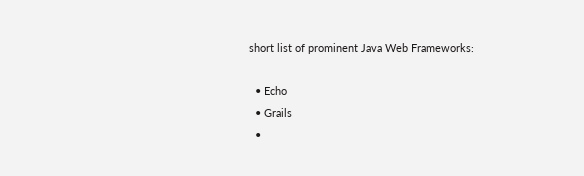short list of prominent Java Web Frameworks:

  • Echo
  • Grails
  •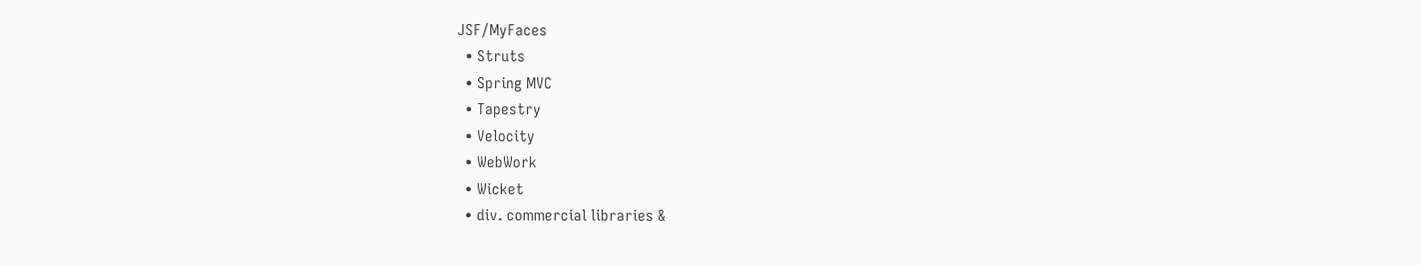JSF/MyFaces
  • Struts
  • Spring MVC
  • Tapestry
  • Velocity
  • WebWork
  • Wicket
  • div. commercial libraries &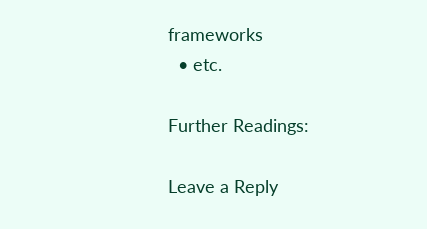frameworks
  • etc.

Further Readings:

Leave a Reply